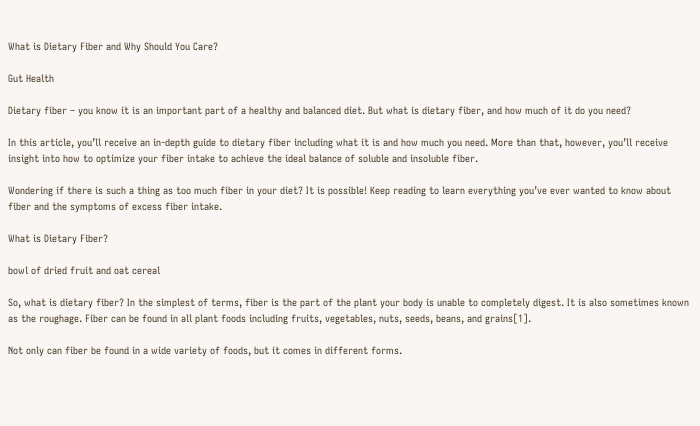What is Dietary Fiber and Why Should You Care?

Gut Health

Dietary fiber – you know it is an important part of a healthy and balanced diet. But what is dietary fiber, and how much of it do you need?

In this article, you’ll receive an in-depth guide to dietary fiber including what it is and how much you need. More than that, however, you’ll receive insight into how to optimize your fiber intake to achieve the ideal balance of soluble and insoluble fiber.

Wondering if there is such a thing as too much fiber in your diet? It is possible! Keep reading to learn everything you’ve ever wanted to know about fiber and the symptoms of excess fiber intake.

What is Dietary Fiber?

bowl of dried fruit and oat cereal

So, what is dietary fiber? In the simplest of terms, fiber is the part of the plant your body is unable to completely digest. It is also sometimes known as the roughage. Fiber can be found in all plant foods including fruits, vegetables, nuts, seeds, beans, and grains[1].

Not only can fiber be found in a wide variety of foods, but it comes in different forms.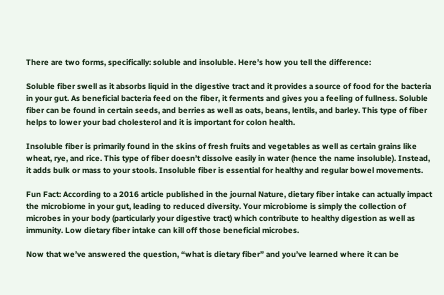There are two forms, specifically: soluble and insoluble. Here’s how you tell the difference:

Soluble fiber swell as it absorbs liquid in the digestive tract and it provides a source of food for the bacteria in your gut. As beneficial bacteria feed on the fiber, it ferments and gives you a feeling of fullness. Soluble fiber can be found in certain seeds, and berries as well as oats, beans, lentils, and barley. This type of fiber helps to lower your bad cholesterol and it is important for colon health.

Insoluble fiber is primarily found in the skins of fresh fruits and vegetables as well as certain grains like wheat, rye, and rice. This type of fiber doesn’t dissolve easily in water (hence the name insoluble). Instead, it adds bulk or mass to your stools. Insoluble fiber is essential for healthy and regular bowel movements.

Fun Fact: According to a 2016 article published in the journal Nature, dietary fiber intake can actually impact the microbiome in your gut, leading to reduced diversity. Your microbiome is simply the collection of microbes in your body (particularly your digestive tract) which contribute to healthy digestion as well as immunity. Low dietary fiber intake can kill off those beneficial microbes.

Now that we’ve answered the question, “what is dietary fiber” and you’ve learned where it can be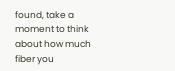found, take a moment to think about how much fiber you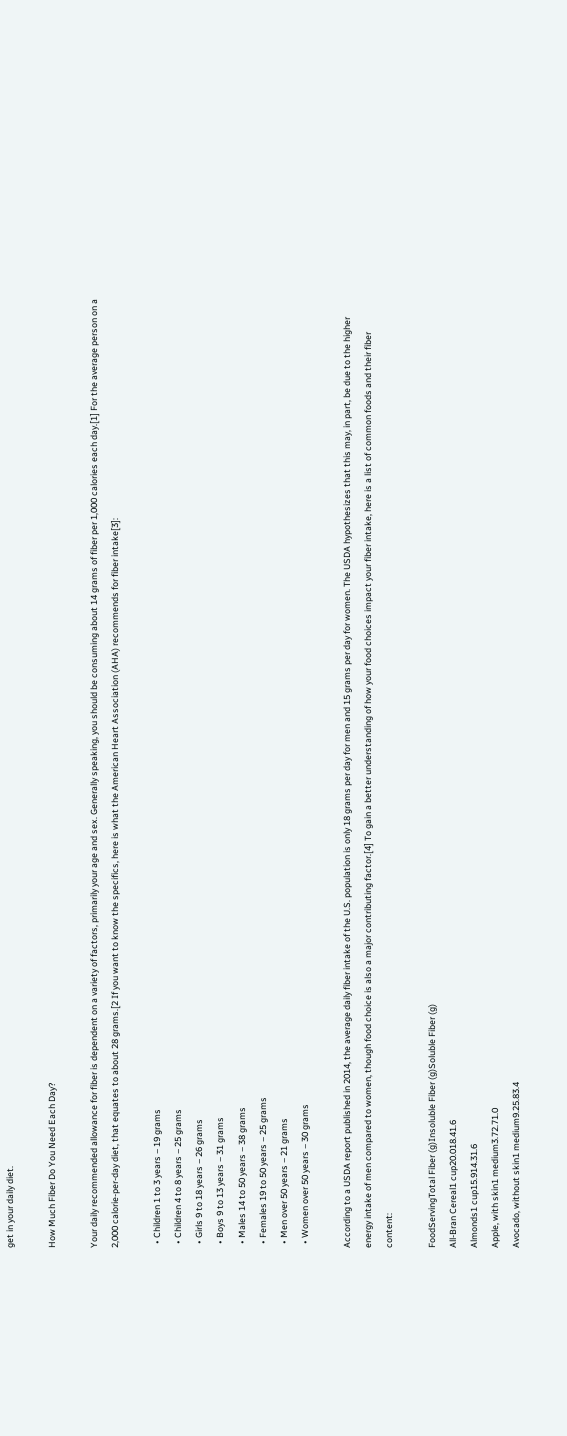get in your daily diet.

How Much Fiber Do You Need Each Day?

Your daily recommended allowance for fiber is dependent on a variety of factors, primarily your age and sex. Generally speaking, you should be consuming about 14 grams of fiber per 1,000 calories each day.[1] For the average person on a 2,000 calorie-per-day diet, that equates to about 28 grams.[2 If you want to know the specifics, here is what the American Heart Association (AHA) recommends for fiber intake[3]:

  • Children 1 to 3 years – 19 grams
  • Children 4 to 8 years – 25 grams
  • Girls 9 to 18 years – 26 grams
  • Boys 9 to 13 years – 31 grams
  • Males 14 to 50 years – 38 grams
  • Females 19 to 50 years – 25 grams
  • Men over 50 years – 21 grams
  • Women over 50 years – 30 grams

According to a USDA report published in 2014, the average daily fiber intake of the U.S. population is only 18 grams per day for men and 15 grams per day for women. The USDA hypothesizes that this may, in part, be due to the higher energy intake of men compared to women, though food choice is also a major contributing factor.[4] To gain a better understanding of how your food choices impact your fiber intake, here is a list of common foods and their fiber content:

FoodServingTotal Fiber (g)Insoluble Fiber (g)Soluble Fiber (g)
All-Bran Cereal1 cup20.018.41.6
Almonds1 cup15.914.31.6
Apple, with skin1 medium3.72.71.0
Avocado, without skin1 medium9.25.83.4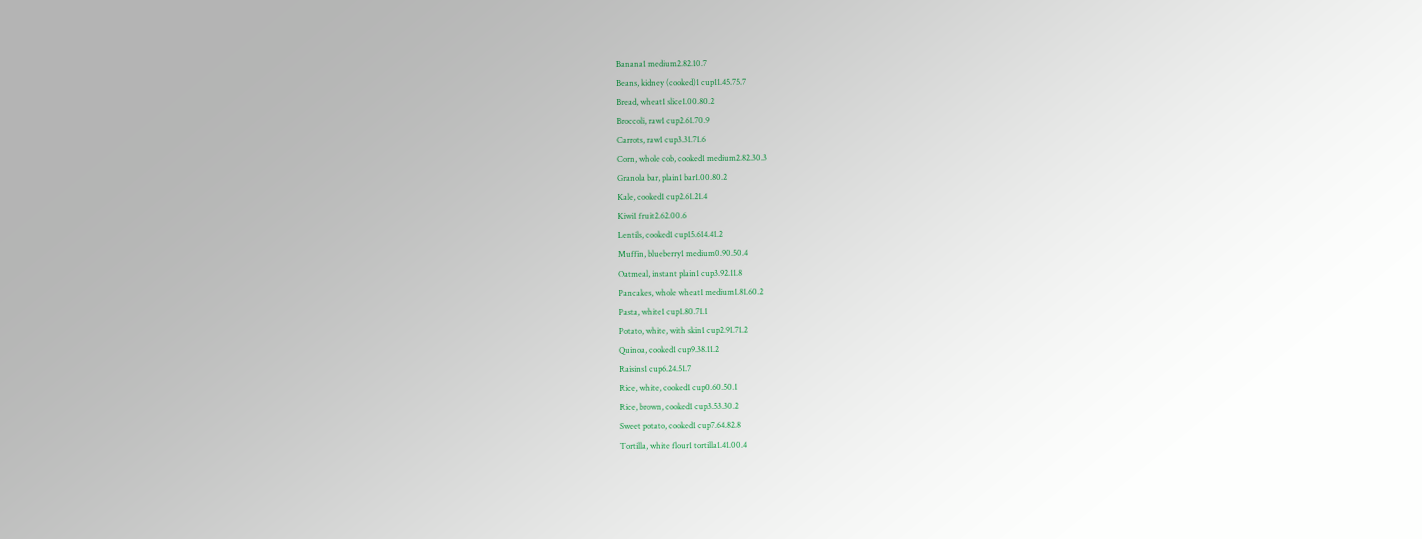Banana1 medium2.82.10.7
Beans, kidney (cooked)1 cup11.45.75.7
Bread, wheat1 slice1.00.80.2
Broccoli, raw1 cup2.61.70.9
Carrots, raw1 cup3.31.71.6
Corn, whole cob, cooked1 medium2.82.30.3
Granola bar, plain1 bar1.00.80.2
Kale, cooked1 cup2.61.21.4
Kiwi1 fruit2.62.00.6
Lentils, cooked1 cup15.614.41.2
Muffin, blueberry1 medium0.90.50.4
Oatmeal, instant plain1 cup3.92.11.8
Pancakes, whole wheat1 medium1.81.60.2
Pasta, white1 cup1.80.71.1
Potato, white, with skin1 cup2.91.71.2
Quinoa, cooked1 cup9.38.11.2
Raisins1 cup6.24.51.7
Rice, white, cooked1 cup0.60.50.1
Rice, brown, cooked1 cup3.53.30.2
Sweet potato, cooked1 cup7.64.82.8
Tortilla, white flour1 tortilla1.41.00.4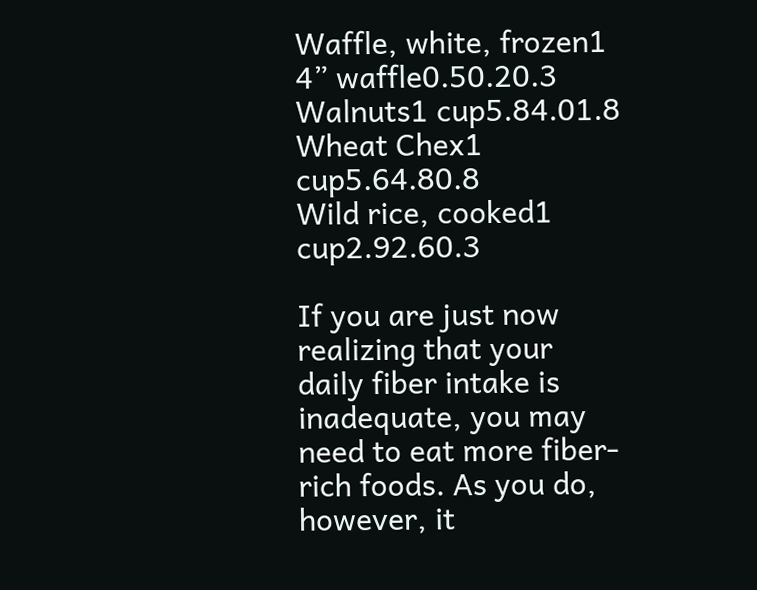Waffle, white, frozen1 4” waffle0.50.20.3
Walnuts1 cup5.84.01.8
Wheat Chex1 cup5.64.80.8
Wild rice, cooked1 cup2.92.60.3

If you are just now realizing that your daily fiber intake is inadequate, you may need to eat more fiber-rich foods. As you do, however, it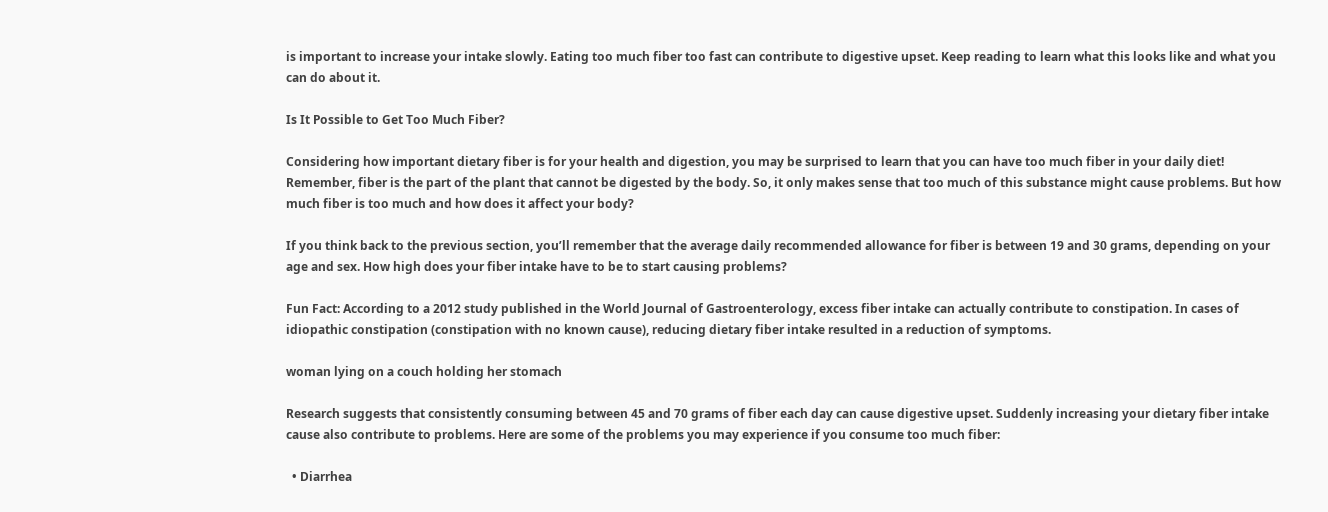is important to increase your intake slowly. Eating too much fiber too fast can contribute to digestive upset. Keep reading to learn what this looks like and what you can do about it.

Is It Possible to Get Too Much Fiber?

Considering how important dietary fiber is for your health and digestion, you may be surprised to learn that you can have too much fiber in your daily diet! Remember, fiber is the part of the plant that cannot be digested by the body. So, it only makes sense that too much of this substance might cause problems. But how much fiber is too much and how does it affect your body?

If you think back to the previous section, you’ll remember that the average daily recommended allowance for fiber is between 19 and 30 grams, depending on your age and sex. How high does your fiber intake have to be to start causing problems?

Fun Fact: According to a 2012 study published in the World Journal of Gastroenterology, excess fiber intake can actually contribute to constipation. In cases of idiopathic constipation (constipation with no known cause), reducing dietary fiber intake resulted in a reduction of symptoms.

woman lying on a couch holding her stomach

Research suggests that consistently consuming between 45 and 70 grams of fiber each day can cause digestive upset. Suddenly increasing your dietary fiber intake cause also contribute to problems. Here are some of the problems you may experience if you consume too much fiber:

  • Diarrhea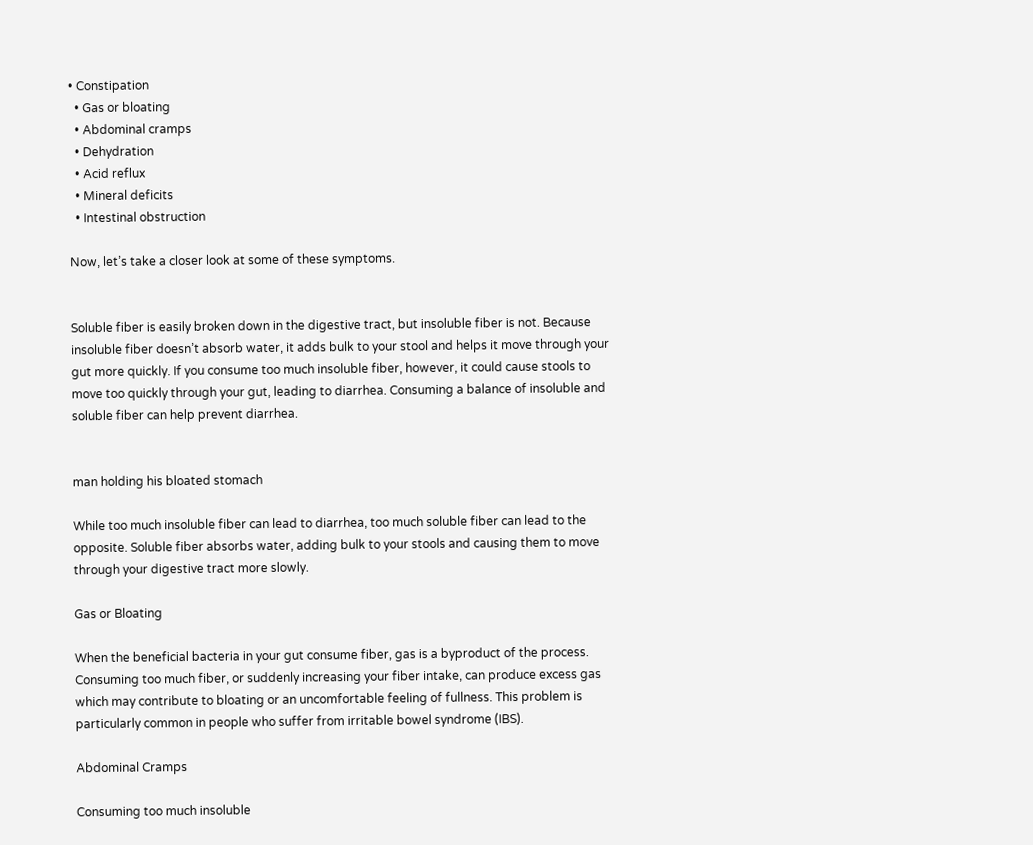• Constipation
  • Gas or bloating
  • Abdominal cramps
  • Dehydration
  • Acid reflux
  • Mineral deficits
  • Intestinal obstruction

Now, let’s take a closer look at some of these symptoms.


Soluble fiber is easily broken down in the digestive tract, but insoluble fiber is not. Because insoluble fiber doesn’t absorb water, it adds bulk to your stool and helps it move through your gut more quickly. If you consume too much insoluble fiber, however, it could cause stools to move too quickly through your gut, leading to diarrhea. Consuming a balance of insoluble and soluble fiber can help prevent diarrhea.


man holding his bloated stomach

While too much insoluble fiber can lead to diarrhea, too much soluble fiber can lead to the opposite. Soluble fiber absorbs water, adding bulk to your stools and causing them to move through your digestive tract more slowly.

Gas or Bloating

When the beneficial bacteria in your gut consume fiber, gas is a byproduct of the process. Consuming too much fiber, or suddenly increasing your fiber intake, can produce excess gas which may contribute to bloating or an uncomfortable feeling of fullness. This problem is particularly common in people who suffer from irritable bowel syndrome (IBS).

Abdominal Cramps

Consuming too much insoluble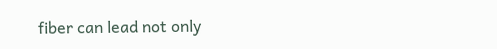fiber can lead not only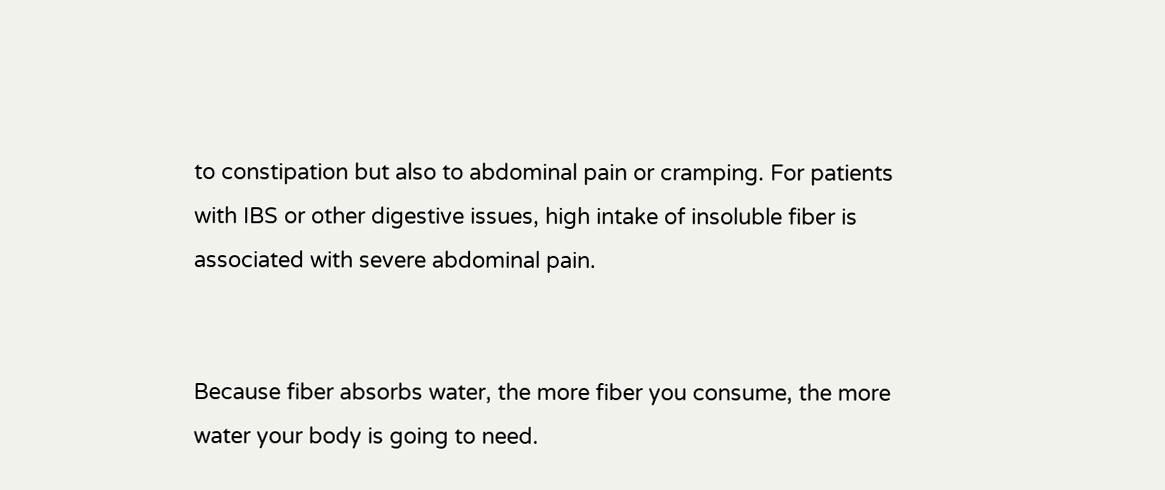to constipation but also to abdominal pain or cramping. For patients with IBS or other digestive issues, high intake of insoluble fiber is associated with severe abdominal pain.


Because fiber absorbs water, the more fiber you consume, the more water your body is going to need.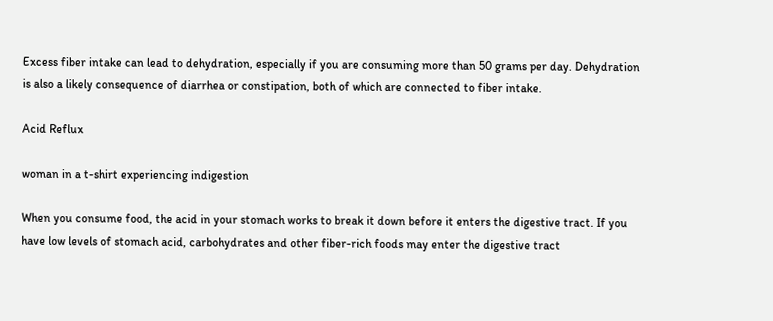Excess fiber intake can lead to dehydration, especially if you are consuming more than 50 grams per day. Dehydration is also a likely consequence of diarrhea or constipation, both of which are connected to fiber intake.

Acid Reflux

woman in a t-shirt experiencing indigestion

When you consume food, the acid in your stomach works to break it down before it enters the digestive tract. If you have low levels of stomach acid, carbohydrates and other fiber-rich foods may enter the digestive tract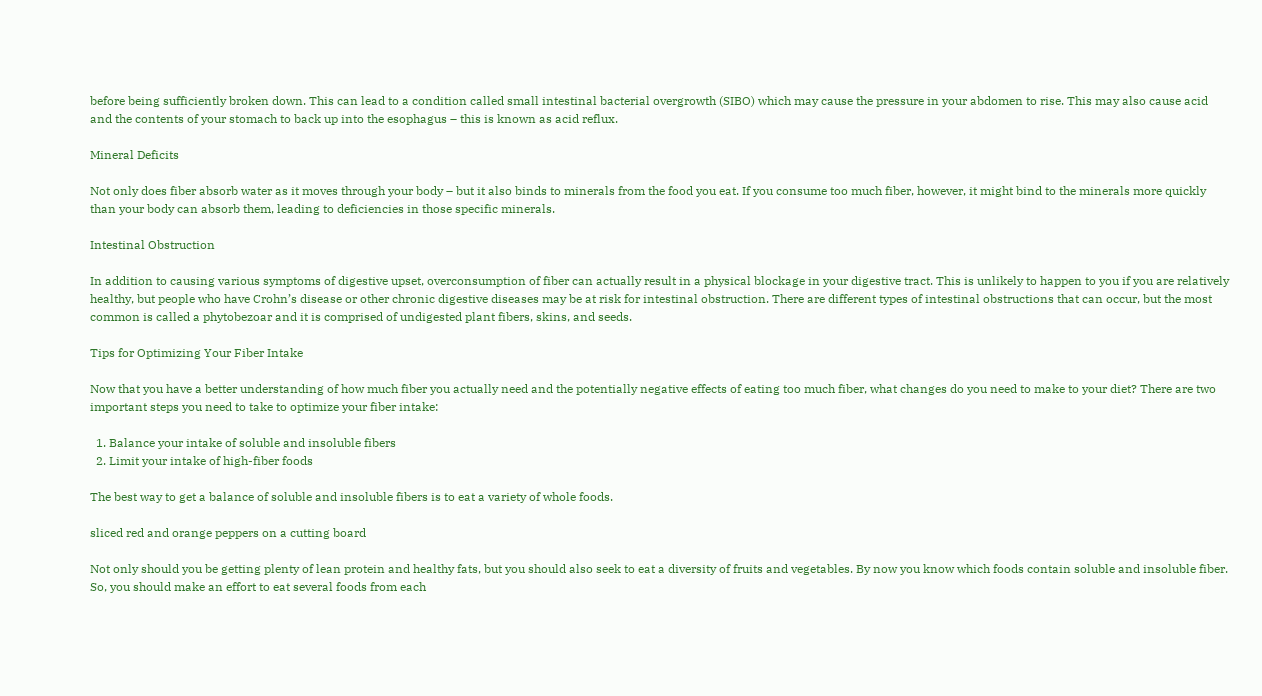before being sufficiently broken down. This can lead to a condition called small intestinal bacterial overgrowth (SIBO) which may cause the pressure in your abdomen to rise. This may also cause acid and the contents of your stomach to back up into the esophagus – this is known as acid reflux.

Mineral Deficits

Not only does fiber absorb water as it moves through your body – but it also binds to minerals from the food you eat. If you consume too much fiber, however, it might bind to the minerals more quickly than your body can absorb them, leading to deficiencies in those specific minerals.

Intestinal Obstruction

In addition to causing various symptoms of digestive upset, overconsumption of fiber can actually result in a physical blockage in your digestive tract. This is unlikely to happen to you if you are relatively healthy, but people who have Crohn’s disease or other chronic digestive diseases may be at risk for intestinal obstruction. There are different types of intestinal obstructions that can occur, but the most common is called a phytobezoar and it is comprised of undigested plant fibers, skins, and seeds.

Tips for Optimizing Your Fiber Intake

Now that you have a better understanding of how much fiber you actually need and the potentially negative effects of eating too much fiber, what changes do you need to make to your diet? There are two important steps you need to take to optimize your fiber intake:

  1. Balance your intake of soluble and insoluble fibers
  2. Limit your intake of high-fiber foods

The best way to get a balance of soluble and insoluble fibers is to eat a variety of whole foods.

sliced red and orange peppers on a cutting board

Not only should you be getting plenty of lean protein and healthy fats, but you should also seek to eat a diversity of fruits and vegetables. By now you know which foods contain soluble and insoluble fiber. So, you should make an effort to eat several foods from each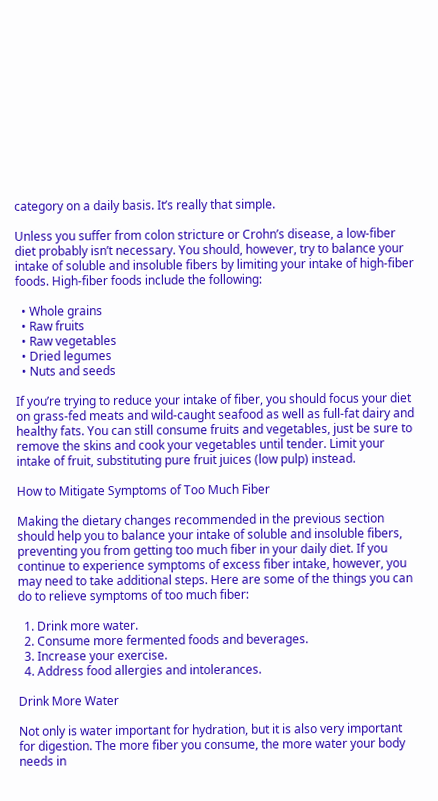category on a daily basis. It’s really that simple.

Unless you suffer from colon stricture or Crohn’s disease, a low-fiber diet probably isn’t necessary. You should, however, try to balance your intake of soluble and insoluble fibers by limiting your intake of high-fiber foods. High-fiber foods include the following:

  • Whole grains
  • Raw fruits
  • Raw vegetables
  • Dried legumes
  • Nuts and seeds

If you’re trying to reduce your intake of fiber, you should focus your diet on grass-fed meats and wild-caught seafood as well as full-fat dairy and healthy fats. You can still consume fruits and vegetables, just be sure to remove the skins and cook your vegetables until tender. Limit your intake of fruit, substituting pure fruit juices (low pulp) instead.

How to Mitigate Symptoms of Too Much Fiber

Making the dietary changes recommended in the previous section should help you to balance your intake of soluble and insoluble fibers, preventing you from getting too much fiber in your daily diet. If you continue to experience symptoms of excess fiber intake, however, you may need to take additional steps. Here are some of the things you can do to relieve symptoms of too much fiber:

  1. Drink more water.
  2. Consume more fermented foods and beverages.
  3. Increase your exercise.
  4. Address food allergies and intolerances.

Drink More Water

Not only is water important for hydration, but it is also very important for digestion. The more fiber you consume, the more water your body needs in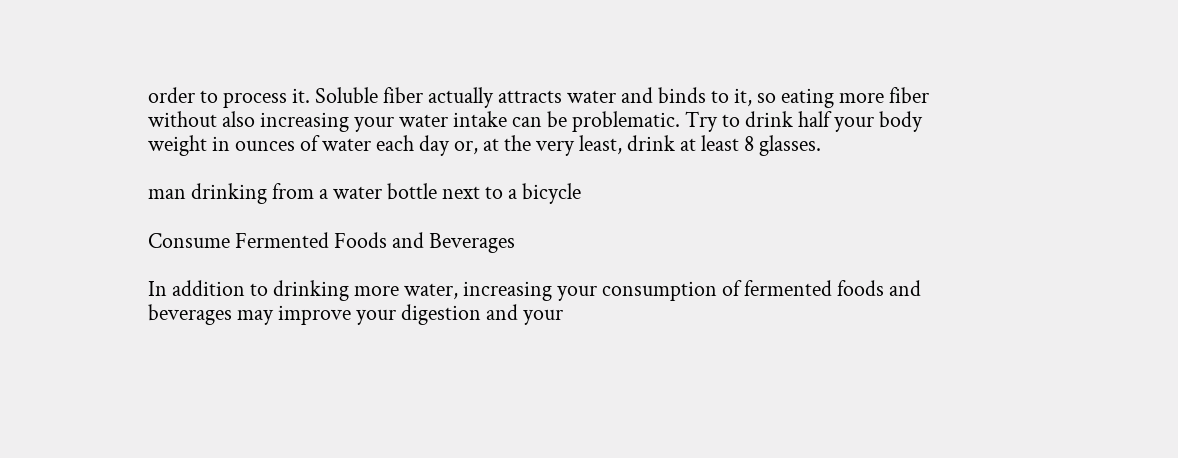order to process it. Soluble fiber actually attracts water and binds to it, so eating more fiber without also increasing your water intake can be problematic. Try to drink half your body weight in ounces of water each day or, at the very least, drink at least 8 glasses.

man drinking from a water bottle next to a bicycle

Consume Fermented Foods and Beverages

In addition to drinking more water, increasing your consumption of fermented foods and beverages may improve your digestion and your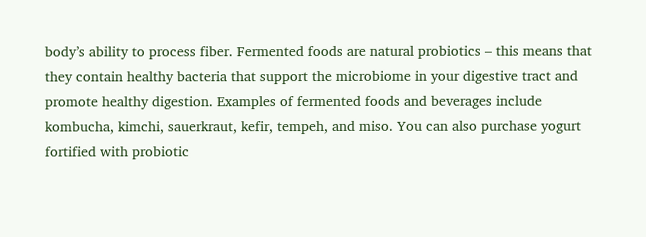body’s ability to process fiber. Fermented foods are natural probiotics – this means that they contain healthy bacteria that support the microbiome in your digestive tract and promote healthy digestion. Examples of fermented foods and beverages include kombucha, kimchi, sauerkraut, kefir, tempeh, and miso. You can also purchase yogurt fortified with probiotic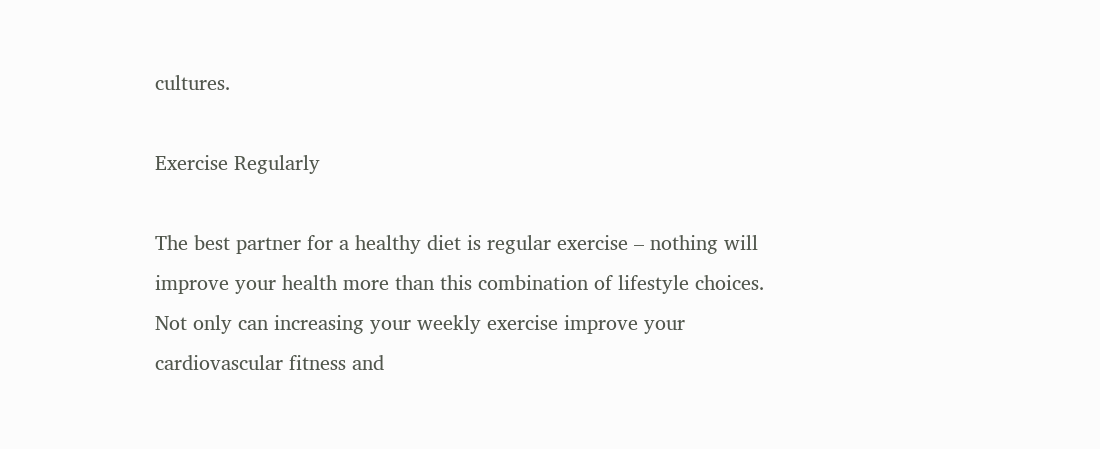cultures.

Exercise Regularly

The best partner for a healthy diet is regular exercise – nothing will improve your health more than this combination of lifestyle choices. Not only can increasing your weekly exercise improve your cardiovascular fitness and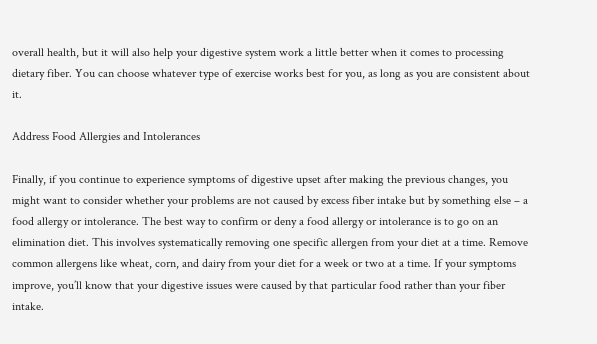overall health, but it will also help your digestive system work a little better when it comes to processing dietary fiber. You can choose whatever type of exercise works best for you, as long as you are consistent about it.

Address Food Allergies and Intolerances

Finally, if you continue to experience symptoms of digestive upset after making the previous changes, you might want to consider whether your problems are not caused by excess fiber intake but by something else – a food allergy or intolerance. The best way to confirm or deny a food allergy or intolerance is to go on an elimination diet. This involves systematically removing one specific allergen from your diet at a time. Remove common allergens like wheat, corn, and dairy from your diet for a week or two at a time. If your symptoms improve, you’ll know that your digestive issues were caused by that particular food rather than your fiber intake.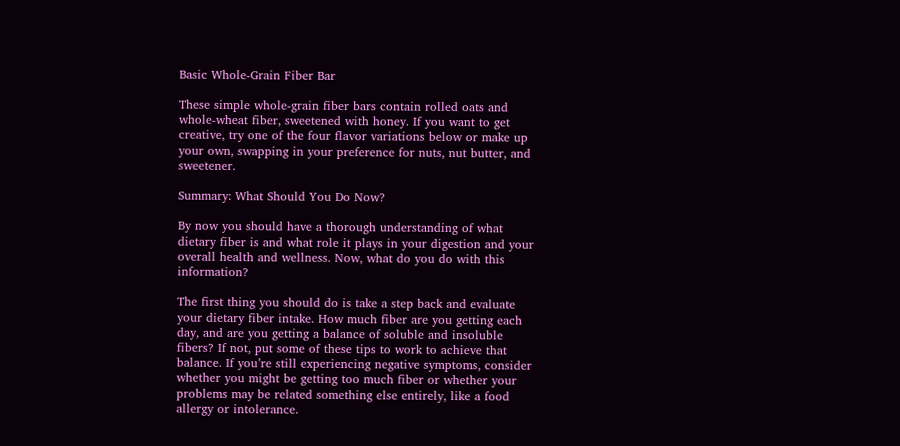Basic Whole-Grain Fiber Bar

These simple whole-grain fiber bars contain rolled oats and whole-wheat fiber, sweetened with honey. If you want to get creative, try one of the four flavor variations below or make up your own, swapping in your preference for nuts, nut butter, and sweetener.

Summary: What Should You Do Now?

By now you should have a thorough understanding of what dietary fiber is and what role it plays in your digestion and your overall health and wellness. Now, what do you do with this information?

The first thing you should do is take a step back and evaluate your dietary fiber intake. How much fiber are you getting each day, and are you getting a balance of soluble and insoluble fibers? If not, put some of these tips to work to achieve that balance. If you’re still experiencing negative symptoms, consider whether you might be getting too much fiber or whether your problems may be related something else entirely, like a food allergy or intolerance.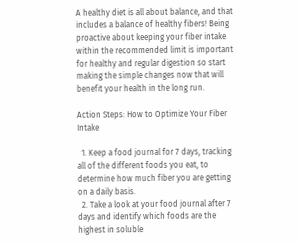A healthy diet is all about balance, and that includes a balance of healthy fibers! Being proactive about keeping your fiber intake within the recommended limit is important for healthy and regular digestion so start making the simple changes now that will benefit your health in the long run.

Action Steps: How to Optimize Your Fiber Intake

  1. Keep a food journal for 7 days, tracking all of the different foods you eat, to determine how much fiber you are getting on a daily basis.
  2. Take a look at your food journal after 7 days and identify which foods are the highest in soluble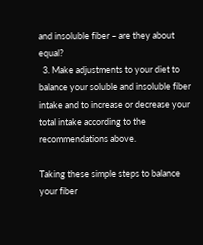and insoluble fiber – are they about equal?
  3. Make adjustments to your diet to balance your soluble and insoluble fiber intake and to increase or decrease your total intake according to the recommendations above.

Taking these simple steps to balance your fiber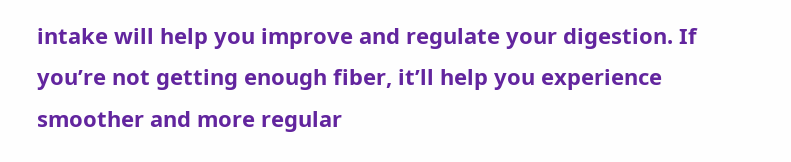intake will help you improve and regulate your digestion. If you’re not getting enough fiber, it’ll help you experience smoother and more regular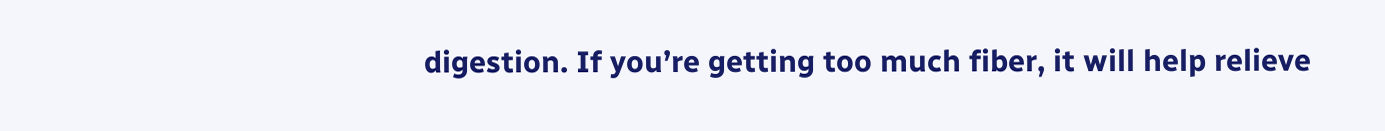digestion. If you’re getting too much fiber, it will help relieve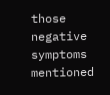those negative symptoms mentioned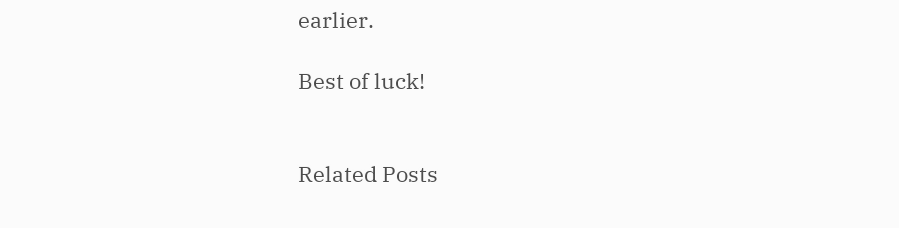earlier.

Best of luck!


Related Posts